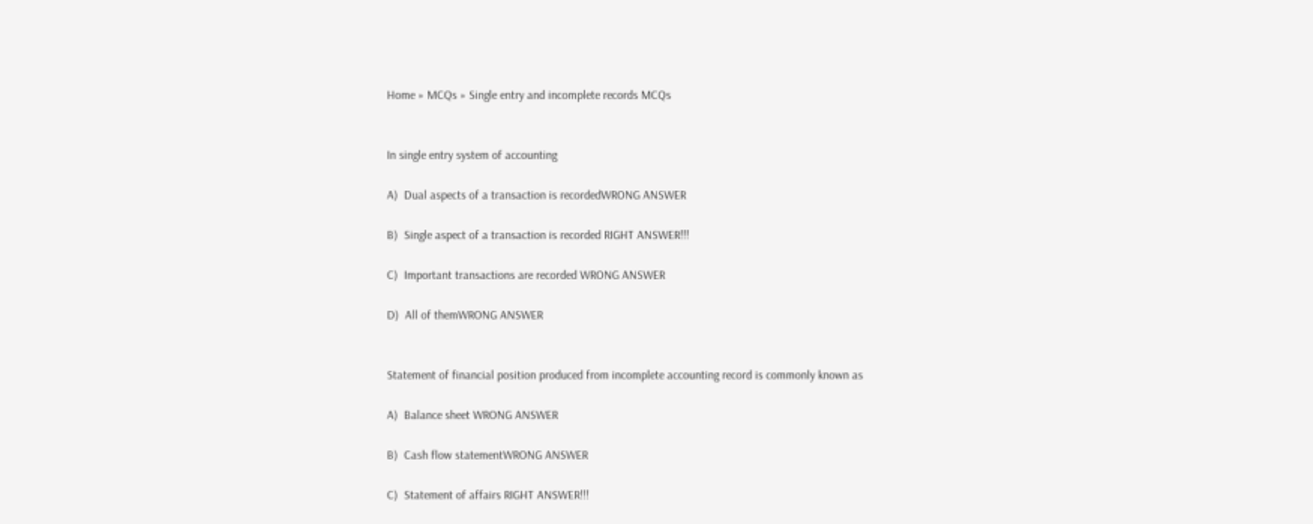Home » MCQs » Single entry and incomplete records MCQs


In single entry system of accounting

A)  Dual aspects of a transaction is recordedWRONG ANSWER

B)  Single aspect of a transaction is recorded RIGHT ANSWER!!!

C)  Important transactions are recorded WRONG ANSWER

D)  All of themWRONG ANSWER


Statement of financial position produced from incomplete accounting record is commonly known as

A)  Balance sheet WRONG ANSWER

B)  Cash flow statementWRONG ANSWER

C)  Statement of affairs RIGHT ANSWER!!!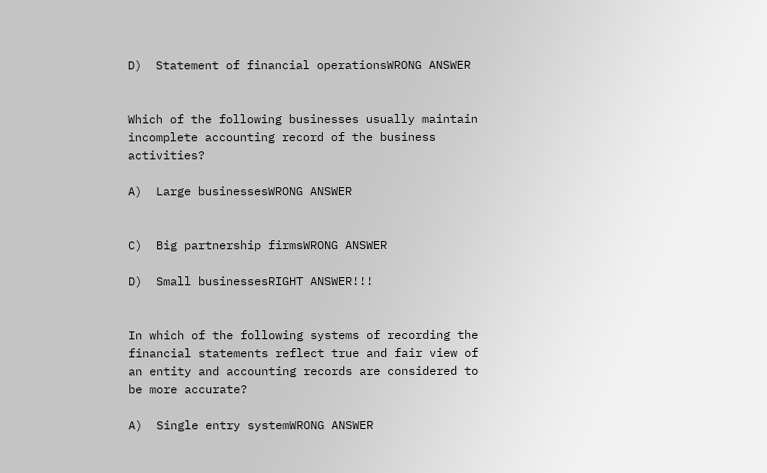D)  Statement of financial operationsWRONG ANSWER


Which of the following businesses usually maintain incomplete accounting record of the business activities?

A)  Large businessesWRONG ANSWER


C)  Big partnership firmsWRONG ANSWER

D)  Small businessesRIGHT ANSWER!!!


In which of the following systems of recording the financial statements reflect true and fair view of an entity and accounting records are considered to be more accurate?

A)  Single entry systemWRONG ANSWER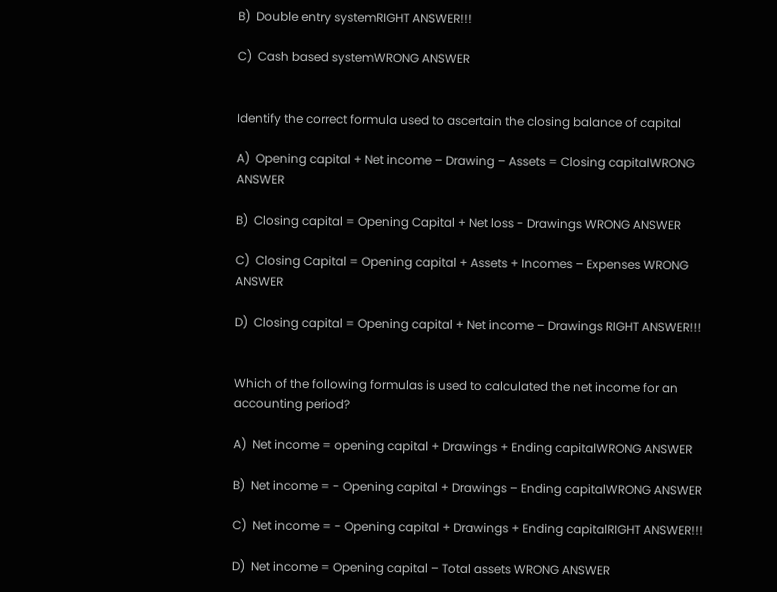B)  Double entry systemRIGHT ANSWER!!!

C)  Cash based systemWRONG ANSWER


Identify the correct formula used to ascertain the closing balance of capital

A)  Opening capital + Net income – Drawing – Assets = Closing capitalWRONG ANSWER

B)  Closing capital = Opening Capital + Net loss - Drawings WRONG ANSWER

C)  Closing Capital = Opening capital + Assets + Incomes – Expenses WRONG ANSWER

D)  Closing capital = Opening capital + Net income – Drawings RIGHT ANSWER!!!


Which of the following formulas is used to calculated the net income for an accounting period?

A)  Net income = opening capital + Drawings + Ending capitalWRONG ANSWER

B)  Net income = - Opening capital + Drawings – Ending capitalWRONG ANSWER

C)  Net income = - Opening capital + Drawings + Ending capitalRIGHT ANSWER!!!

D)  Net income = Opening capital – Total assets WRONG ANSWER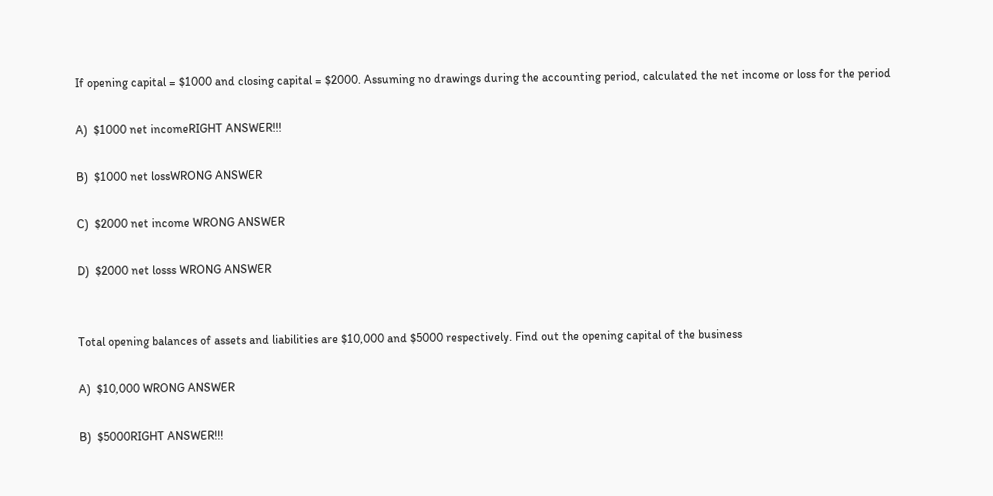If opening capital = $1000 and closing capital = $2000. Assuming no drawings during the accounting period, calculated the net income or loss for the period

A)  $1000 net incomeRIGHT ANSWER!!!

B)  $1000 net lossWRONG ANSWER

C)  $2000 net income WRONG ANSWER

D)  $2000 net losss WRONG ANSWER


Total opening balances of assets and liabilities are $10,000 and $5000 respectively. Find out the opening capital of the business

A)  $10,000 WRONG ANSWER

B)  $5000RIGHT ANSWER!!!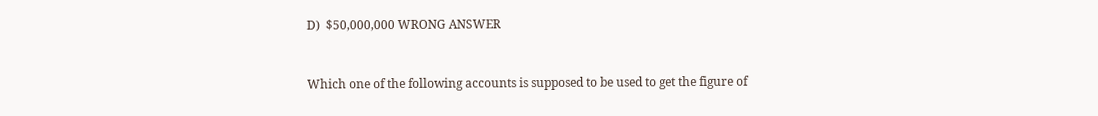D)  $50,000,000 WRONG ANSWER


Which one of the following accounts is supposed to be used to get the figure of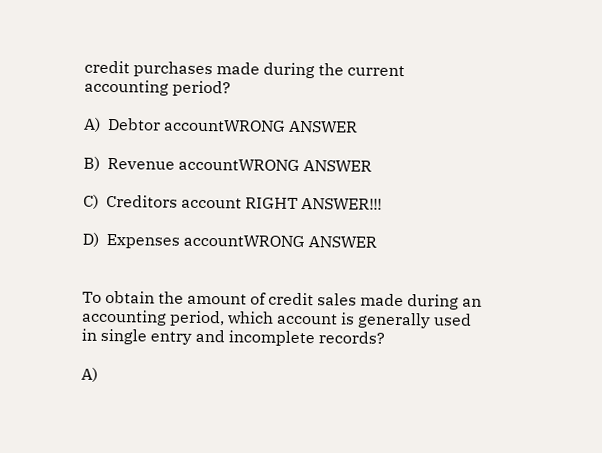credit purchases made during the current accounting period?

A)  Debtor accountWRONG ANSWER

B)  Revenue accountWRONG ANSWER

C)  Creditors account RIGHT ANSWER!!!

D)  Expenses accountWRONG ANSWER


To obtain the amount of credit sales made during an accounting period, which account is generally used in single entry and incomplete records?

A)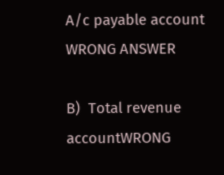A/c payable account WRONG ANSWER

B)  Total revenue accountWRONG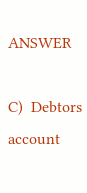ANSWER

C)  Debtors account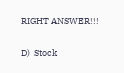RIGHT ANSWER!!!

D)  Stock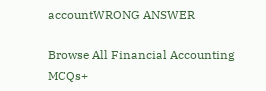accountWRONG ANSWER

Browse All Financial Accounting MCQs+